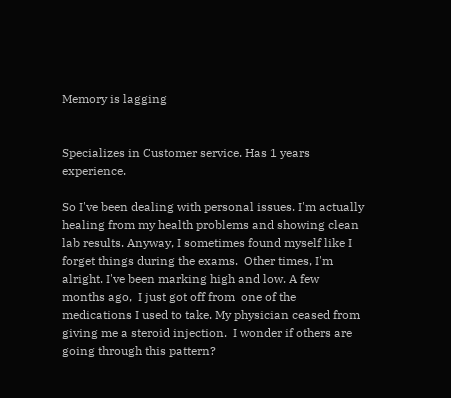Memory is lagging


Specializes in Customer service. Has 1 years experience.

So I've been dealing with personal issues. I'm actually healing from my health problems and showing clean lab results. Anyway, I sometimes found myself like I forget things during the exams.  Other times, I'm alright. I've been marking high and low. A few months ago,  I just got off from  one of the medications I used to take. My physician ceased from giving me a steroid injection.  I wonder if others are going through this pattern?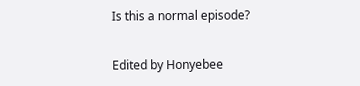Is this a normal episode?

Edited by Honyebee